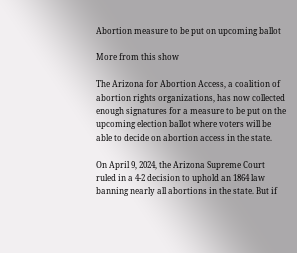Abortion measure to be put on upcoming ballot

More from this show

The Arizona for Abortion Access, a coalition of abortion rights organizations, has now collected enough signatures for a measure to be put on the upcoming election ballot where voters will be able to decide on abortion access in the state.

On April 9, 2024, the Arizona Supreme Court ruled in a 4-2 decision to uphold an 1864 law banning nearly all abortions in the state. But if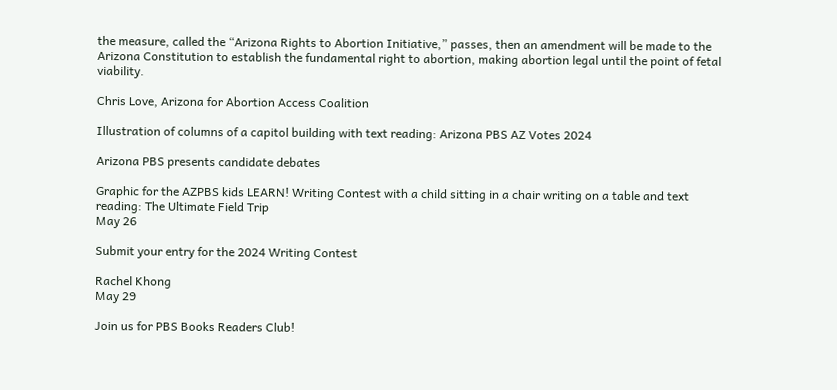the measure, called the “Arizona Rights to Abortion Initiative,” passes, then an amendment will be made to the Arizona Constitution to establish the fundamental right to abortion, making abortion legal until the point of fetal viability.

Chris Love, Arizona for Abortion Access Coalition

Illustration of columns of a capitol building with text reading: Arizona PBS AZ Votes 2024

Arizona PBS presents candidate debates

Graphic for the AZPBS kids LEARN! Writing Contest with a child sitting in a chair writing on a table and text reading: The Ultimate Field Trip
May 26

Submit your entry for the 2024 Writing Contest

Rachel Khong
May 29

Join us for PBS Books Readers Club!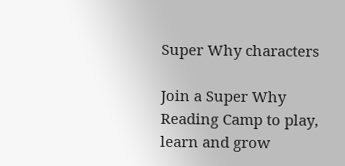Super Why characters

Join a Super Why Reading Camp to play, learn and grow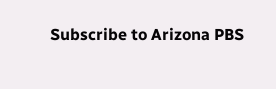Subscribe to Arizona PBS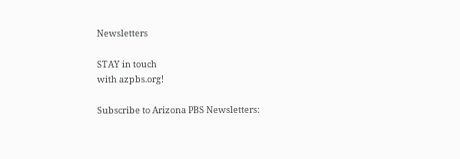Newsletters

STAY in touch
with azpbs.org!

Subscribe to Arizona PBS Newsletters: